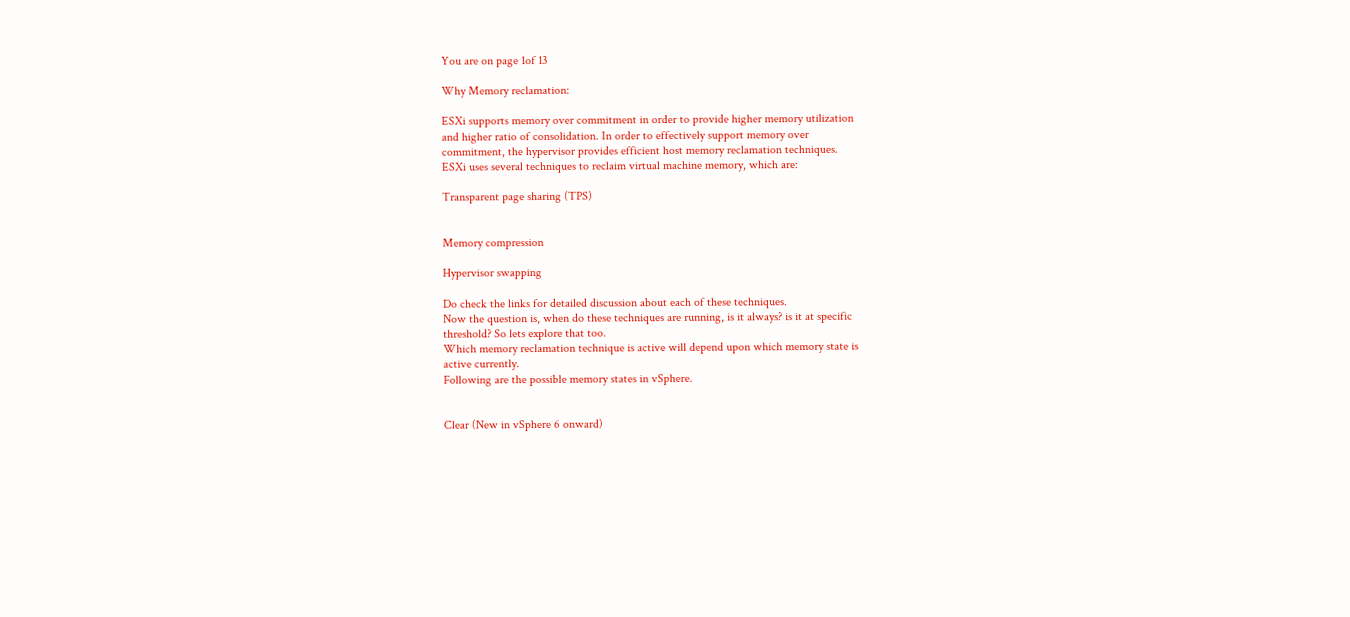You are on page 1of 13

Why Memory reclamation:

ESXi supports memory over commitment in order to provide higher memory utilization
and higher ratio of consolidation. In order to effectively support memory over
commitment, the hypervisor provides efficient host memory reclamation techniques.
ESXi uses several techniques to reclaim virtual machine memory, which are:

Transparent page sharing (TPS)


Memory compression

Hypervisor swapping

Do check the links for detailed discussion about each of these techniques.
Now the question is, when do these techniques are running, is it always? is it at specific
threshold? So lets explore that too.
Which memory reclamation technique is active will depend upon which memory state is
active currently.
Following are the possible memory states in vSphere.


Clear (New in vSphere 6 onward)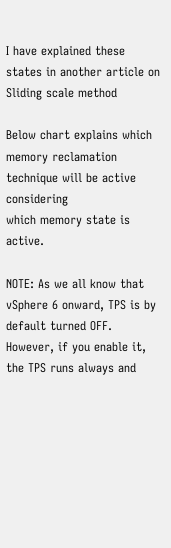I have explained these states in another article on Sliding scale method

Below chart explains which memory reclamation technique will be active considering
which memory state is active.

NOTE: As we all know that vSphere 6 onward, TPS is by default turned OFF.
However, if you enable it, the TPS runs always and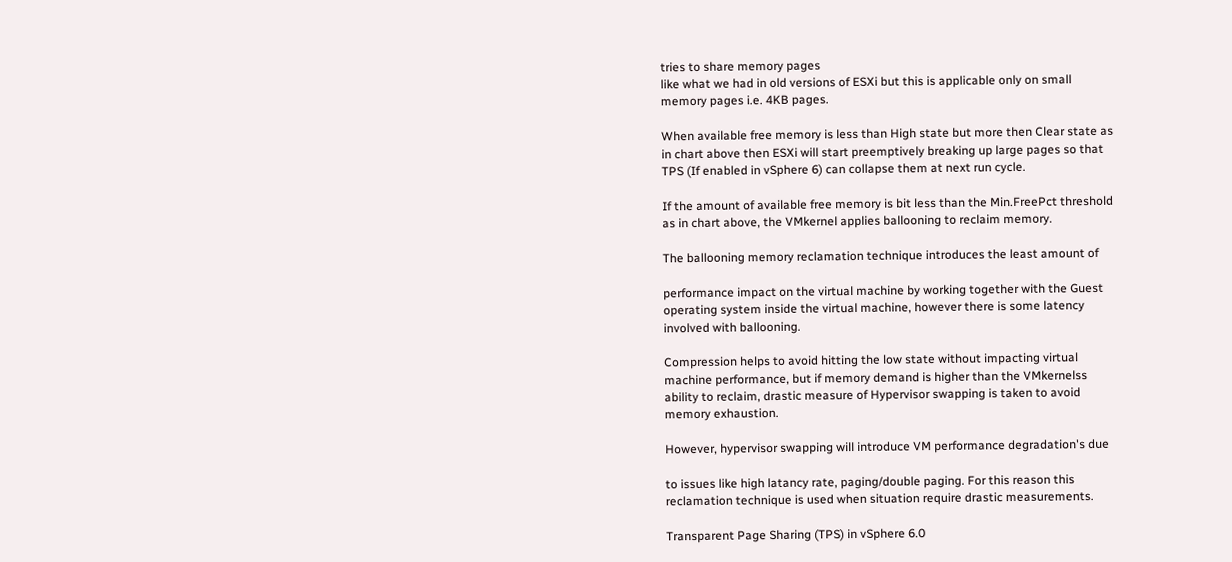tries to share memory pages
like what we had in old versions of ESXi but this is applicable only on small
memory pages i.e. 4KB pages.

When available free memory is less than High state but more then Clear state as
in chart above then ESXi will start preemptively breaking up large pages so that
TPS (If enabled in vSphere 6) can collapse them at next run cycle.

If the amount of available free memory is bit less than the Min.FreePct threshold
as in chart above, the VMkernel applies ballooning to reclaim memory.

The ballooning memory reclamation technique introduces the least amount of

performance impact on the virtual machine by working together with the Guest
operating system inside the virtual machine, however there is some latency
involved with ballooning.

Compression helps to avoid hitting the low state without impacting virtual
machine performance, but if memory demand is higher than the VMkernelss
ability to reclaim, drastic measure of Hypervisor swapping is taken to avoid
memory exhaustion.

However, hypervisor swapping will introduce VM performance degradation's due

to issues like high latancy rate, paging/double paging. For this reason this
reclamation technique is used when situation require drastic measurements.

Transparent Page Sharing (TPS) in vSphere 6.0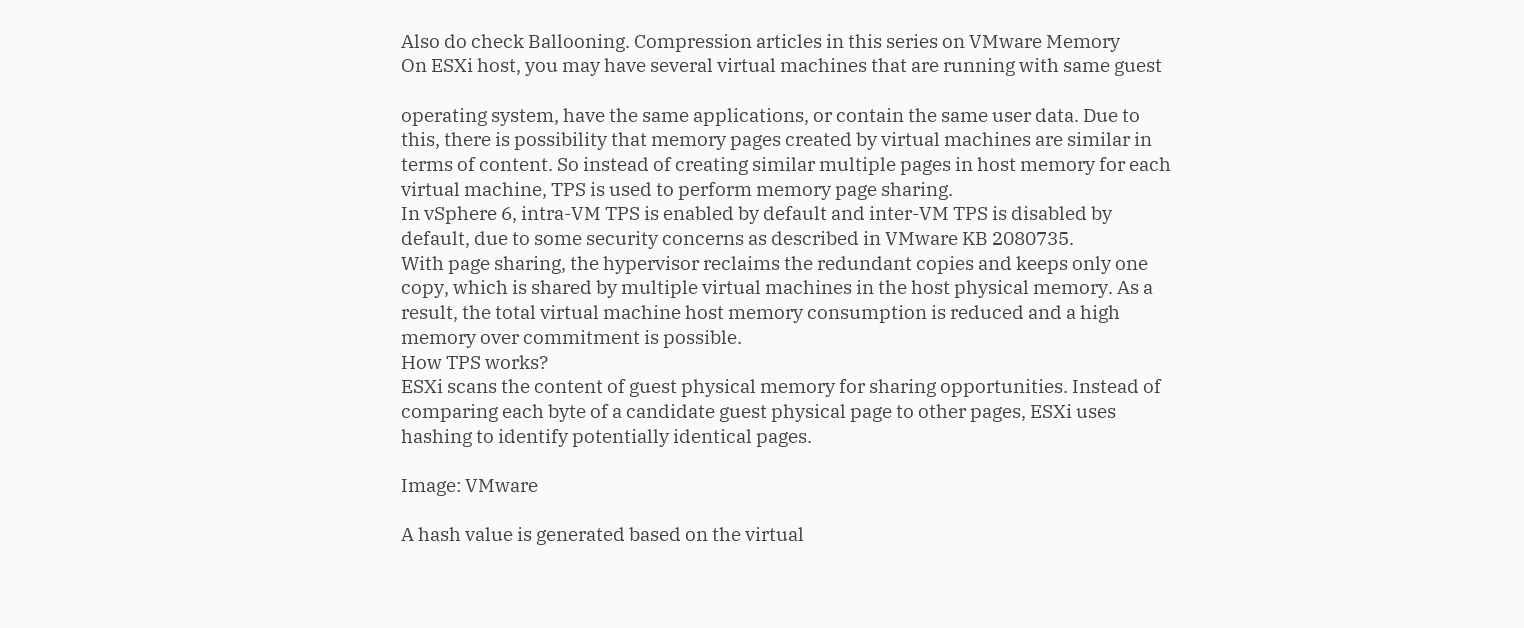Also do check Ballooning. Compression articles in this series on VMware Memory
On ESXi host, you may have several virtual machines that are running with same guest

operating system, have the same applications, or contain the same user data. Due to
this, there is possibility that memory pages created by virtual machines are similar in
terms of content. So instead of creating similar multiple pages in host memory for each
virtual machine, TPS is used to perform memory page sharing.
In vSphere 6, intra-VM TPS is enabled by default and inter-VM TPS is disabled by
default, due to some security concerns as described in VMware KB 2080735.
With page sharing, the hypervisor reclaims the redundant copies and keeps only one
copy, which is shared by multiple virtual machines in the host physical memory. As a
result, the total virtual machine host memory consumption is reduced and a high
memory over commitment is possible.
How TPS works?
ESXi scans the content of guest physical memory for sharing opportunities. Instead of
comparing each byte of a candidate guest physical page to other pages, ESXi uses
hashing to identify potentially identical pages.

Image: VMware

A hash value is generated based on the virtual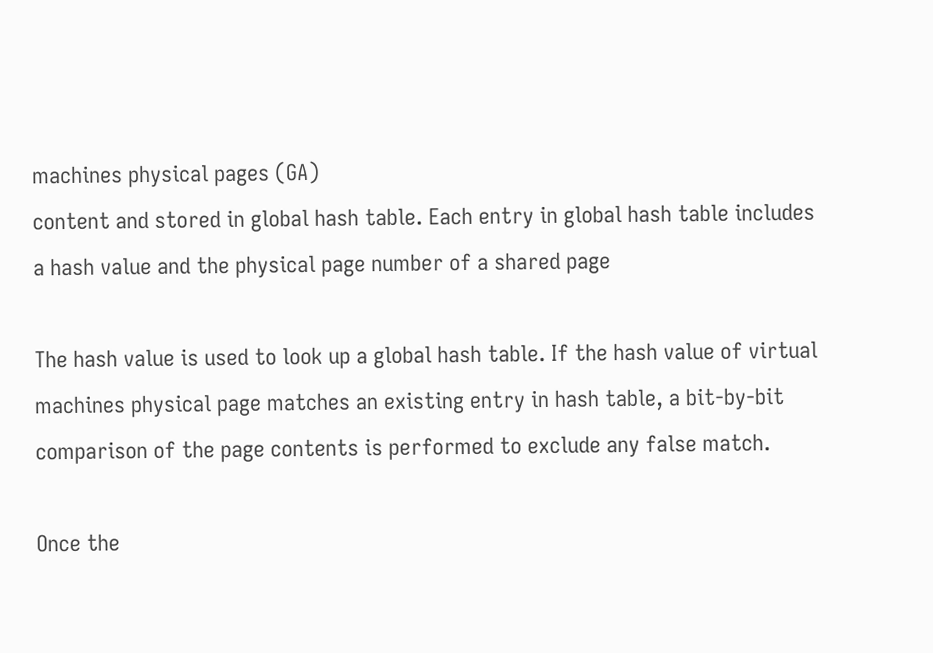machines physical pages (GA)
content and stored in global hash table. Each entry in global hash table includes
a hash value and the physical page number of a shared page

The hash value is used to look up a global hash table. If the hash value of virtual
machines physical page matches an existing entry in hash table, a bit-by-bit
comparison of the page contents is performed to exclude any false match.

Once the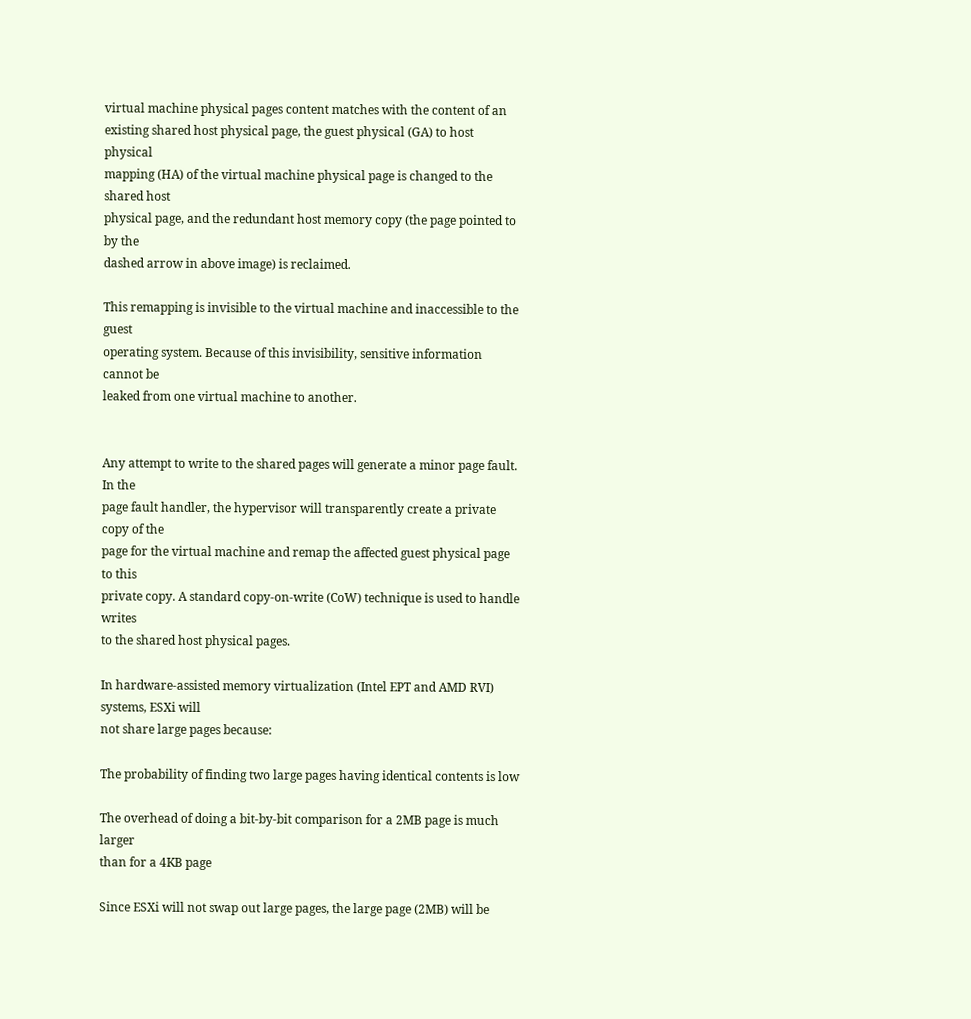virtual machine physical pages content matches with the content of an
existing shared host physical page, the guest physical (GA) to host physical
mapping (HA) of the virtual machine physical page is changed to the shared host
physical page, and the redundant host memory copy (the page pointed to by the
dashed arrow in above image) is reclaimed.

This remapping is invisible to the virtual machine and inaccessible to the guest
operating system. Because of this invisibility, sensitive information cannot be
leaked from one virtual machine to another.


Any attempt to write to the shared pages will generate a minor page fault. In the
page fault handler, the hypervisor will transparently create a private copy of the
page for the virtual machine and remap the affected guest physical page to this
private copy. A standard copy-on-write (CoW) technique is used to handle writes
to the shared host physical pages.

In hardware-assisted memory virtualization (Intel EPT and AMD RVI) systems, ESXi will
not share large pages because:

The probability of finding two large pages having identical contents is low

The overhead of doing a bit-by-bit comparison for a 2MB page is much larger
than for a 4KB page

Since ESXi will not swap out large pages, the large page (2MB) will be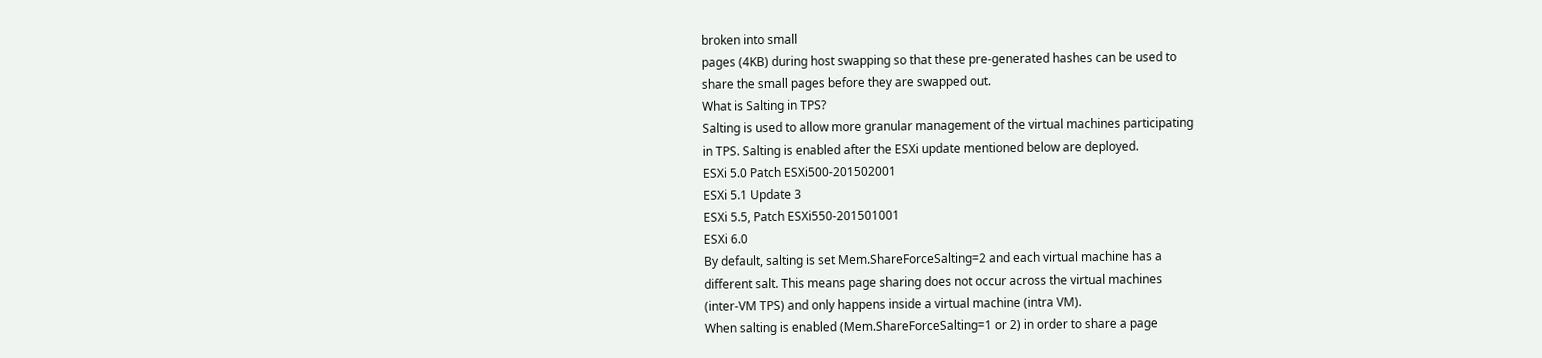broken into small
pages (4KB) during host swapping so that these pre-generated hashes can be used to
share the small pages before they are swapped out.
What is Salting in TPS?
Salting is used to allow more granular management of the virtual machines participating
in TPS. Salting is enabled after the ESXi update mentioned below are deployed.
ESXi 5.0 Patch ESXi500-201502001
ESXi 5.1 Update 3
ESXi 5.5, Patch ESXi550-201501001
ESXi 6.0
By default, salting is set Mem.ShareForceSalting=2 and each virtual machine has a
different salt. This means page sharing does not occur across the virtual machines
(inter-VM TPS) and only happens inside a virtual machine (intra VM).
When salting is enabled (Mem.ShareForceSalting=1 or 2) in order to share a page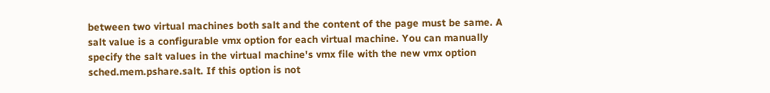between two virtual machines both salt and the content of the page must be same. A
salt value is a configurable vmx option for each virtual machine. You can manually
specify the salt values in the virtual machine's vmx file with the new vmx option
sched.mem.pshare.salt. If this option is not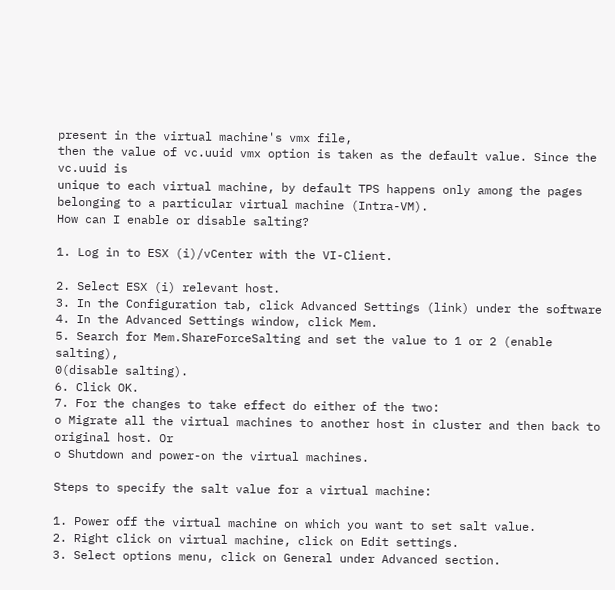present in the virtual machine's vmx file,
then the value of vc.uuid vmx option is taken as the default value. Since the vc.uuid is
unique to each virtual machine, by default TPS happens only among the pages
belonging to a particular virtual machine (Intra-VM).
How can I enable or disable salting?

1. Log in to ESX (i)/vCenter with the VI-Client.

2. Select ESX (i) relevant host.
3. In the Configuration tab, click Advanced Settings (link) under the software
4. In the Advanced Settings window, click Mem.
5. Search for Mem.ShareForceSalting and set the value to 1 or 2 (enable salting),
0(disable salting).
6. Click OK.
7. For the changes to take effect do either of the two:
o Migrate all the virtual machines to another host in cluster and then back to
original host. Or
o Shutdown and power-on the virtual machines.

Steps to specify the salt value for a virtual machine:

1. Power off the virtual machine on which you want to set salt value.
2. Right click on virtual machine, click on Edit settings.
3. Select options menu, click on General under Advanced section.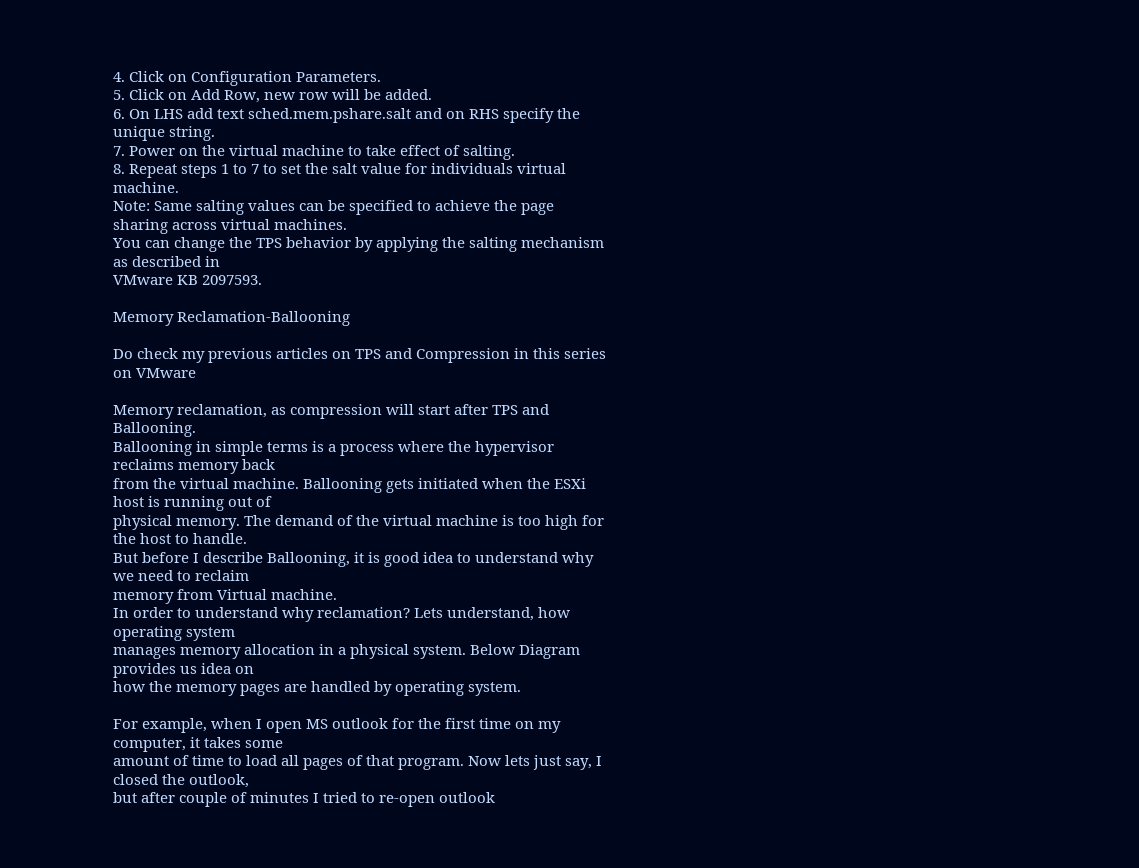4. Click on Configuration Parameters.
5. Click on Add Row, new row will be added.
6. On LHS add text sched.mem.pshare.salt and on RHS specify the unique string.
7. Power on the virtual machine to take effect of salting.
8. Repeat steps 1 to 7 to set the salt value for individuals virtual machine.
Note: Same salting values can be specified to achieve the page sharing across virtual machines.
You can change the TPS behavior by applying the salting mechanism as described in
VMware KB 2097593.

Memory Reclamation-Ballooning

Do check my previous articles on TPS and Compression in this series on VMware

Memory reclamation, as compression will start after TPS and Ballooning.
Ballooning in simple terms is a process where the hypervisor reclaims memory back
from the virtual machine. Ballooning gets initiated when the ESXi host is running out of
physical memory. The demand of the virtual machine is too high for the host to handle.
But before I describe Ballooning, it is good idea to understand why we need to reclaim
memory from Virtual machine.
In order to understand why reclamation? Lets understand, how operating system
manages memory allocation in a physical system. Below Diagram provides us idea on
how the memory pages are handled by operating system.

For example, when I open MS outlook for the first time on my computer, it takes some
amount of time to load all pages of that program. Now lets just say, I closed the outlook,
but after couple of minutes I tried to re-open outlook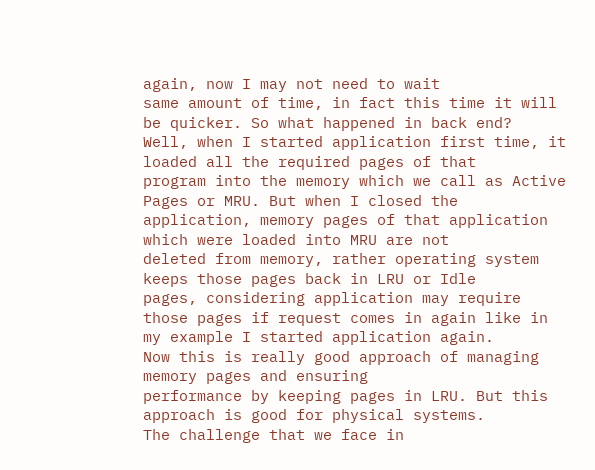again, now I may not need to wait
same amount of time, in fact this time it will be quicker. So what happened in back end?
Well, when I started application first time, it loaded all the required pages of that
program into the memory which we call as Active Pages or MRU. But when I closed the
application, memory pages of that application which were loaded into MRU are not
deleted from memory, rather operating system keeps those pages back in LRU or Idle
pages, considering application may require those pages if request comes in again like in
my example I started application again.
Now this is really good approach of managing memory pages and ensuring
performance by keeping pages in LRU. But this approach is good for physical systems.
The challenge that we face in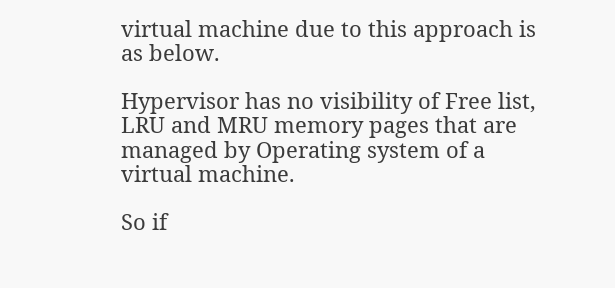virtual machine due to this approach is as below.

Hypervisor has no visibility of Free list, LRU and MRU memory pages that are
managed by Operating system of a virtual machine.

So if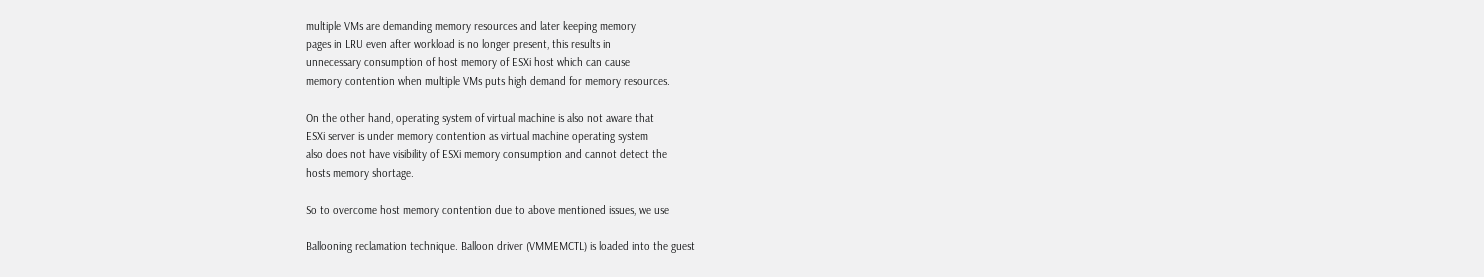multiple VMs are demanding memory resources and later keeping memory
pages in LRU even after workload is no longer present, this results in
unnecessary consumption of host memory of ESXi host which can cause
memory contention when multiple VMs puts high demand for memory resources.

On the other hand, operating system of virtual machine is also not aware that
ESXi server is under memory contention as virtual machine operating system
also does not have visibility of ESXi memory consumption and cannot detect the
hosts memory shortage.

So to overcome host memory contention due to above mentioned issues, we use

Ballooning reclamation technique. Balloon driver (VMMEMCTL) is loaded into the guest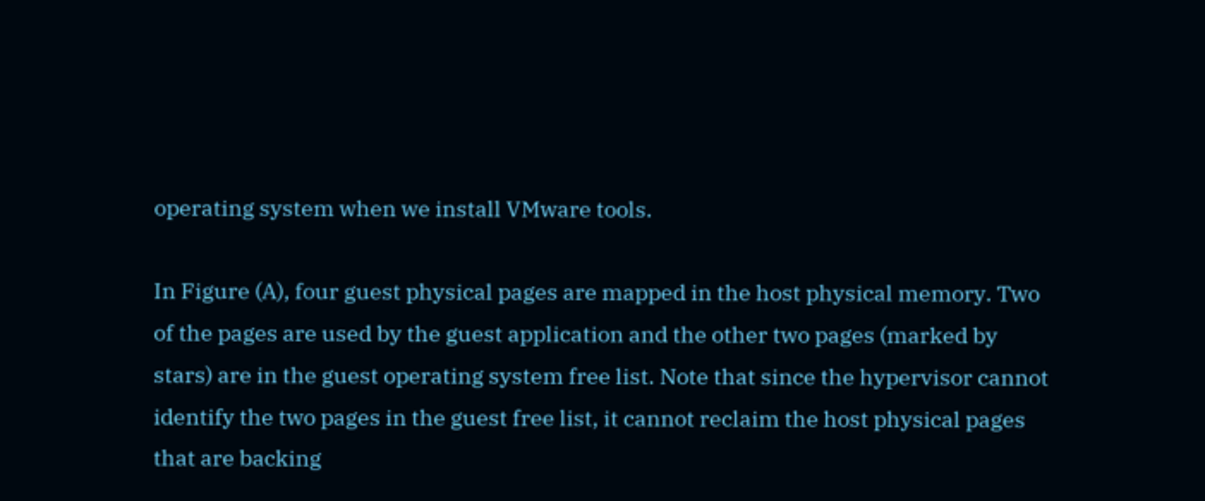operating system when we install VMware tools.

In Figure (A), four guest physical pages are mapped in the host physical memory. Two
of the pages are used by the guest application and the other two pages (marked by
stars) are in the guest operating system free list. Note that since the hypervisor cannot
identify the two pages in the guest free list, it cannot reclaim the host physical pages
that are backing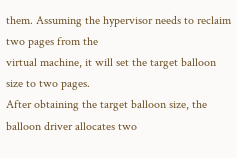them. Assuming the hypervisor needs to reclaim two pages from the
virtual machine, it will set the target balloon size to two pages.
After obtaining the target balloon size, the balloon driver allocates two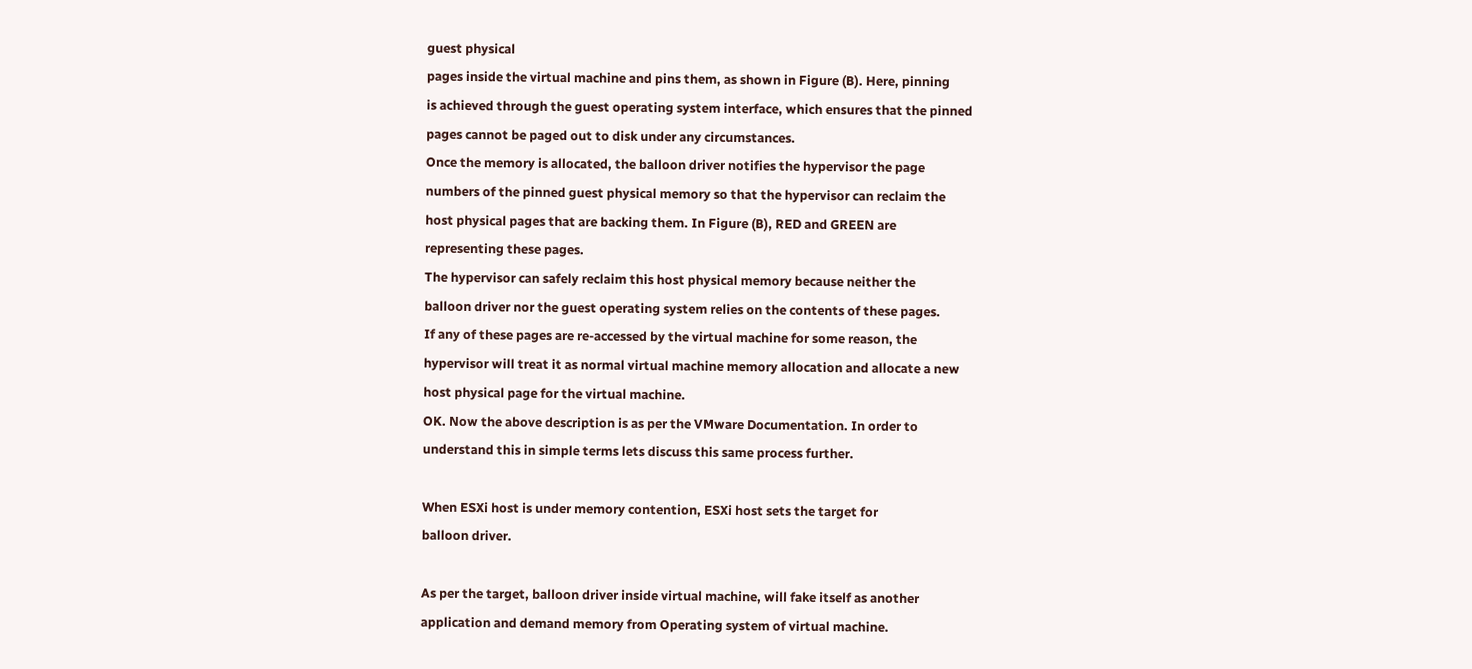guest physical
pages inside the virtual machine and pins them, as shown in Figure (B). Here, pinning
is achieved through the guest operating system interface, which ensures that the pinned
pages cannot be paged out to disk under any circumstances.
Once the memory is allocated, the balloon driver notifies the hypervisor the page
numbers of the pinned guest physical memory so that the hypervisor can reclaim the
host physical pages that are backing them. In Figure (B), RED and GREEN are
representing these pages.
The hypervisor can safely reclaim this host physical memory because neither the
balloon driver nor the guest operating system relies on the contents of these pages.
If any of these pages are re-accessed by the virtual machine for some reason, the
hypervisor will treat it as normal virtual machine memory allocation and allocate a new
host physical page for the virtual machine.
OK. Now the above description is as per the VMware Documentation. In order to
understand this in simple terms lets discuss this same process further.

When ESXi host is under memory contention, ESXi host sets the target for
balloon driver.

As per the target, balloon driver inside virtual machine, will fake itself as another
application and demand memory from Operating system of virtual machine.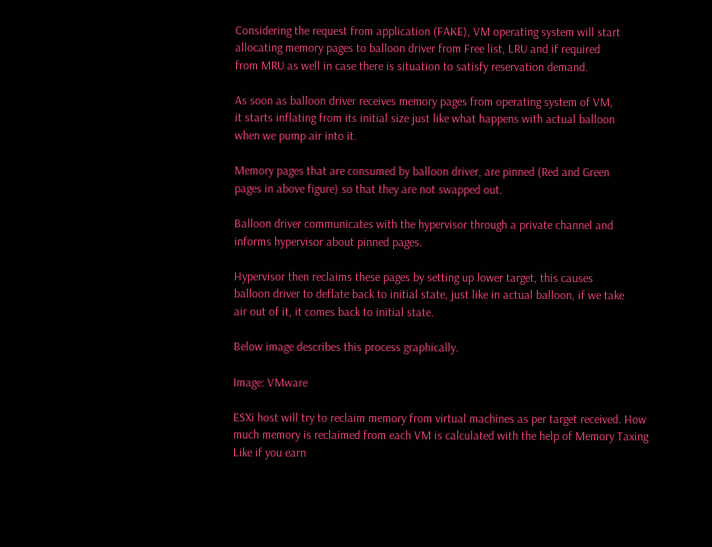Considering the request from application (FAKE), VM operating system will start
allocating memory pages to balloon driver from Free list, LRU and if required
from MRU as well in case there is situation to satisfy reservation demand.

As soon as balloon driver receives memory pages from operating system of VM,
it starts inflating from its initial size just like what happens with actual balloon
when we pump air into it.

Memory pages that are consumed by balloon driver, are pinned (Red and Green
pages in above figure) so that they are not swapped out.

Balloon driver communicates with the hypervisor through a private channel and
informs hypervisor about pinned pages.

Hypervisor then reclaims these pages by setting up lower target, this causes
balloon driver to deflate back to initial state, just like in actual balloon, if we take
air out of it, it comes back to initial state.

Below image describes this process graphically.

Image: VMware

ESXi host will try to reclaim memory from virtual machines as per target received. How
much memory is reclaimed from each VM is calculated with the help of Memory Taxing
Like if you earn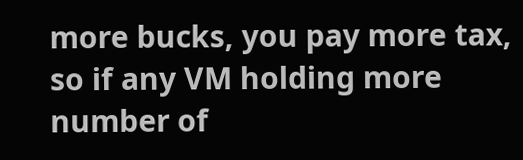more bucks, you pay more tax, so if any VM holding more number of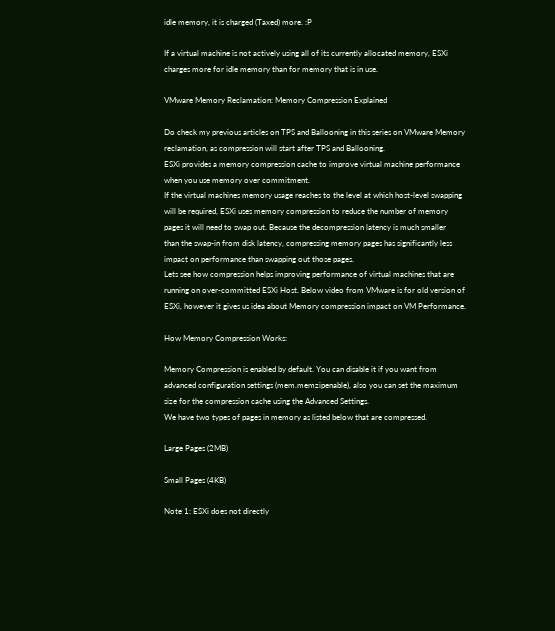idle memory, it is charged (Taxed) more. :P

If a virtual machine is not actively using all of its currently allocated memory, ESXi
charges more for idle memory than for memory that is in use.

VMware Memory Reclamation: Memory Compression Explained

Do check my previous articles on TPS and Ballooning in this series on VMware Memory
reclamation, as compression will start after TPS and Ballooning.
ESXi provides a memory compression cache to improve virtual machine performance
when you use memory over commitment.
If the virtual machines memory usage reaches to the level at which host-level swapping
will be required, ESXi uses memory compression to reduce the number of memory
pages it will need to swap out. Because the decompression latency is much smaller
than the swap-in from disk latency, compressing memory pages has significantly less
impact on performance than swapping out those pages.
Lets see how compression helps improving performance of virtual machines that are
running on over-committed ESXi Host. Below video from VMware is for old version of
ESXi, however it gives us idea about Memory compression impact on VM Performance.

How Memory Compression Works:

Memory Compression is enabled by default. You can disable it if you want from
advanced configuration settings (mem.memzipenable), also you can set the maximum
size for the compression cache using the Advanced Settings.
We have two types of pages in memory as listed below that are compressed.

Large Pages (2MB)

Small Pages (4KB)

Note 1: ESXi does not directly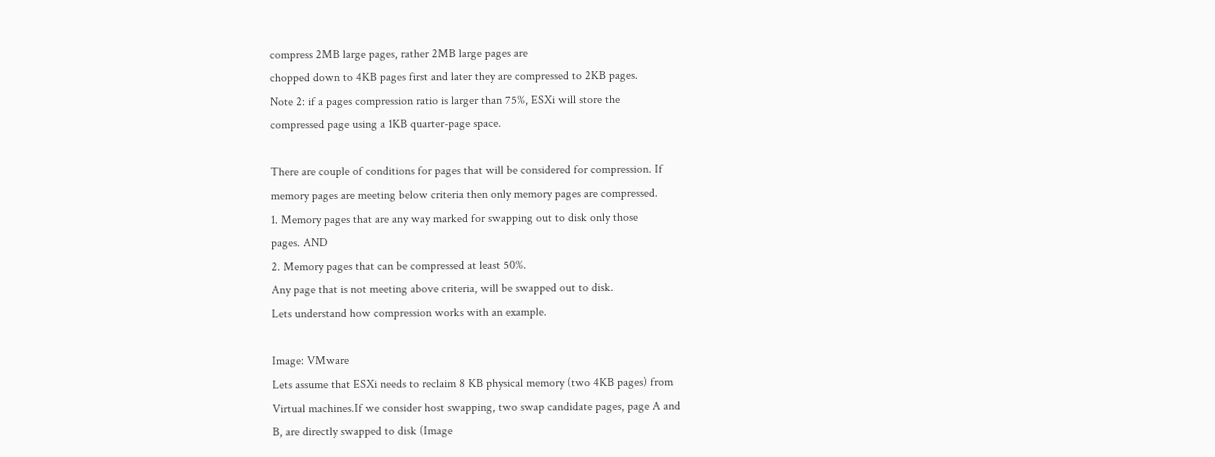compress 2MB large pages, rather 2MB large pages are
chopped down to 4KB pages first and later they are compressed to 2KB pages.
Note 2: if a pages compression ratio is larger than 75%, ESXi will store the
compressed page using a 1KB quarter-page space.

There are couple of conditions for pages that will be considered for compression. If
memory pages are meeting below criteria then only memory pages are compressed.
1. Memory pages that are any way marked for swapping out to disk only those
pages. AND
2. Memory pages that can be compressed at least 50%.
Any page that is not meeting above criteria, will be swapped out to disk.
Lets understand how compression works with an example.

Image: VMware
Lets assume that ESXi needs to reclaim 8 KB physical memory (two 4KB pages) from
Virtual machines.If we consider host swapping, two swap candidate pages, page A and
B, are directly swapped to disk (Image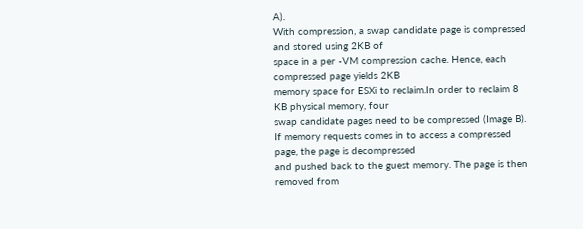A).
With compression, a swap candidate page is compressed and stored using 2KB of
space in a per -VM compression cache. Hence, each compressed page yields 2KB
memory space for ESXi to reclaim.In order to reclaim 8 KB physical memory, four
swap candidate pages need to be compressed (Image B).
If memory requests comes in to access a compressed page, the page is decompressed
and pushed back to the guest memory. The page is then removed from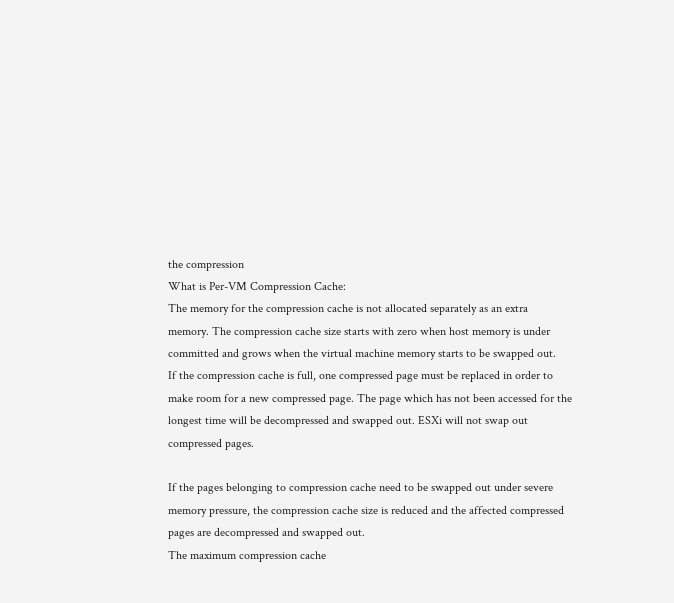the compression
What is Per-VM Compression Cache:
The memory for the compression cache is not allocated separately as an extra
memory. The compression cache size starts with zero when host memory is under
committed and grows when the virtual machine memory starts to be swapped out.
If the compression cache is full, one compressed page must be replaced in order to
make room for a new compressed page. The page which has not been accessed for the
longest time will be decompressed and swapped out. ESXi will not swap out
compressed pages.

If the pages belonging to compression cache need to be swapped out under severe
memory pressure, the compression cache size is reduced and the affected compressed
pages are decompressed and swapped out.
The maximum compression cache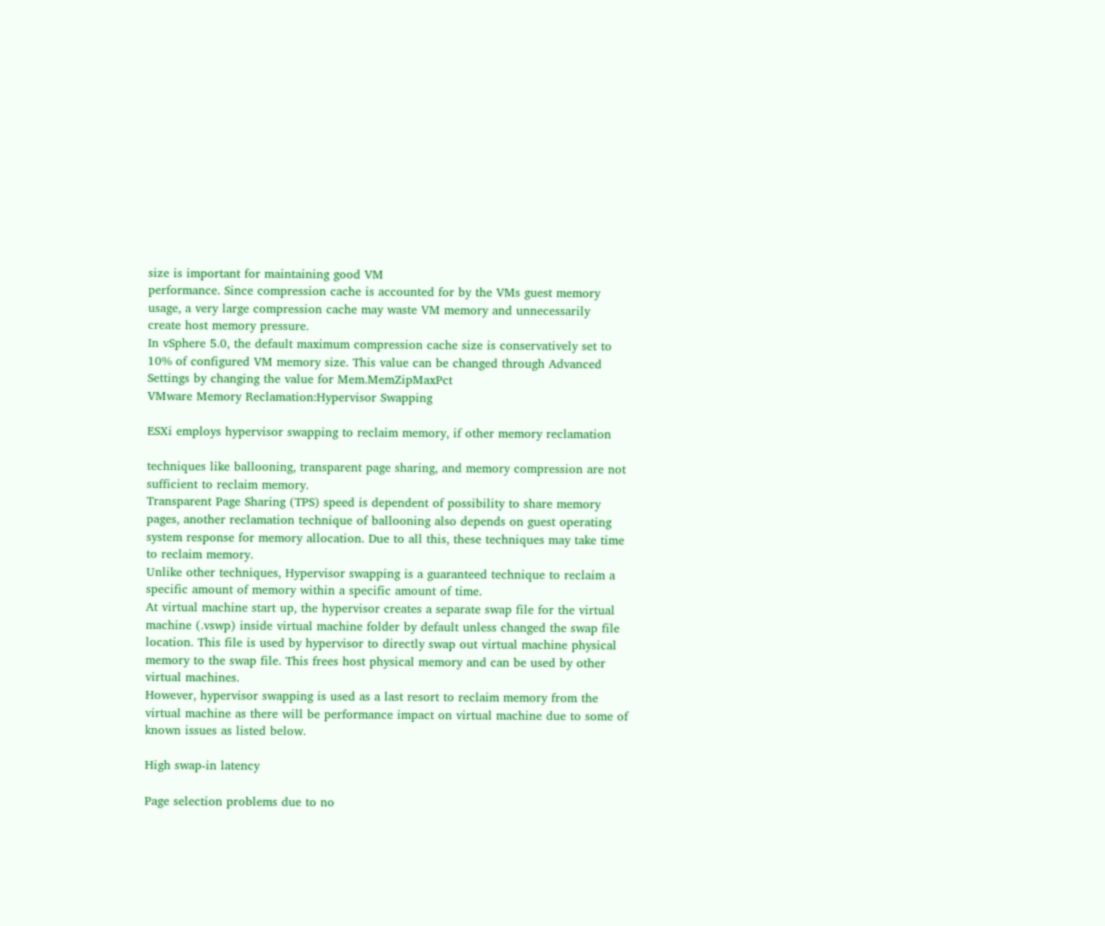size is important for maintaining good VM
performance. Since compression cache is accounted for by the VMs guest memory
usage, a very large compression cache may waste VM memory and unnecessarily
create host memory pressure.
In vSphere 5.0, the default maximum compression cache size is conservatively set to
10% of configured VM memory size. This value can be changed through Advanced
Settings by changing the value for Mem.MemZipMaxPct
VMware Memory Reclamation:Hypervisor Swapping

ESXi employs hypervisor swapping to reclaim memory, if other memory reclamation

techniques like ballooning, transparent page sharing, and memory compression are not
sufficient to reclaim memory.
Transparent Page Sharing (TPS) speed is dependent of possibility to share memory
pages, another reclamation technique of ballooning also depends on guest operating
system response for memory allocation. Due to all this, these techniques may take time
to reclaim memory.
Unlike other techniques, Hypervisor swapping is a guaranteed technique to reclaim a
specific amount of memory within a specific amount of time.
At virtual machine start up, the hypervisor creates a separate swap file for the virtual
machine (.vswp) inside virtual machine folder by default unless changed the swap file
location. This file is used by hypervisor to directly swap out virtual machine physical
memory to the swap file. This frees host physical memory and can be used by other
virtual machines.
However, hypervisor swapping is used as a last resort to reclaim memory from the
virtual machine as there will be performance impact on virtual machine due to some of
known issues as listed below.

High swap-in latency

Page selection problems due to no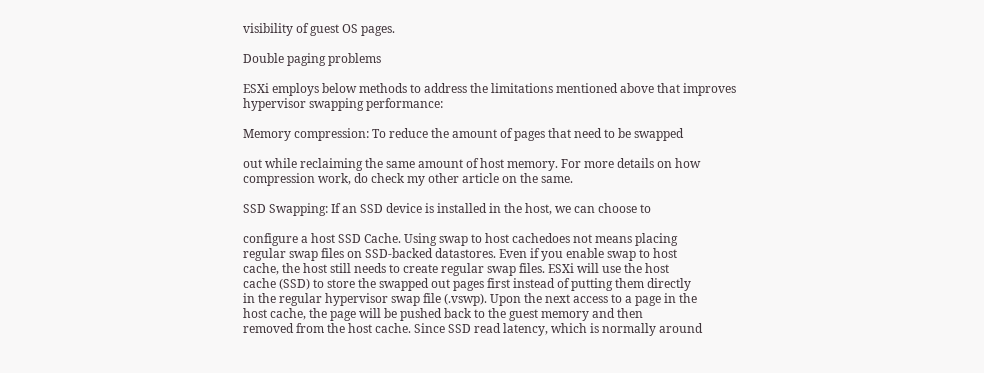visibility of guest OS pages.

Double paging problems

ESXi employs below methods to address the limitations mentioned above that improves
hypervisor swapping performance:

Memory compression: To reduce the amount of pages that need to be swapped

out while reclaiming the same amount of host memory. For more details on how
compression work, do check my other article on the same.

SSD Swapping: If an SSD device is installed in the host, we can choose to

configure a host SSD Cache. Using swap to host cachedoes not means placing
regular swap files on SSD-backed datastores. Even if you enable swap to host
cache, the host still needs to create regular swap files. ESXi will use the host
cache (SSD) to store the swapped out pages first instead of putting them directly
in the regular hypervisor swap file (.vswp). Upon the next access to a page in the
host cache, the page will be pushed back to the guest memory and then
removed from the host cache. Since SSD read latency, which is normally around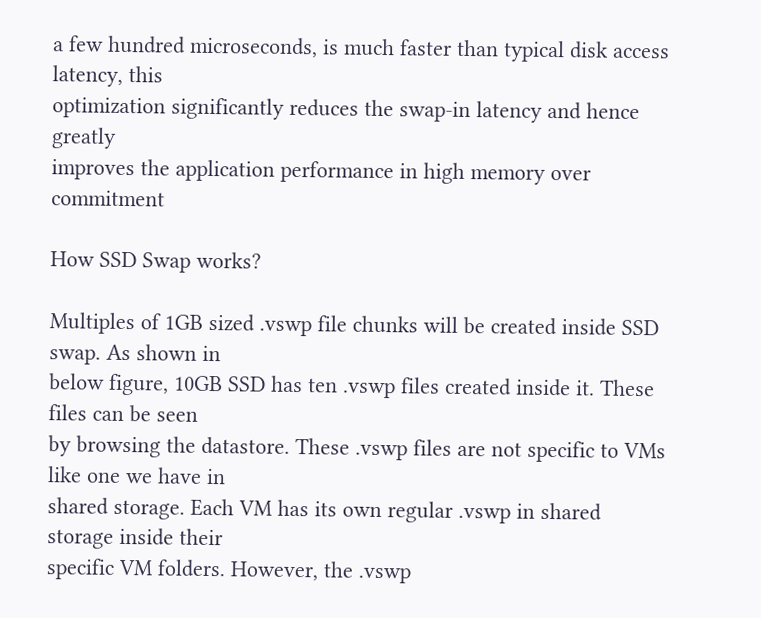a few hundred microseconds, is much faster than typical disk access latency, this
optimization significantly reduces the swap-in latency and hence greatly
improves the application performance in high memory over commitment

How SSD Swap works?

Multiples of 1GB sized .vswp file chunks will be created inside SSD swap. As shown in
below figure, 10GB SSD has ten .vswp files created inside it. These files can be seen
by browsing the datastore. These .vswp files are not specific to VMs like one we have in
shared storage. Each VM has its own regular .vswp in shared storage inside their
specific VM folders. However, the .vswp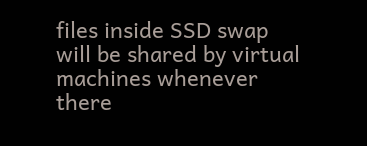files inside SSD swap will be shared by virtual
machines whenever there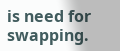is need for swapping.